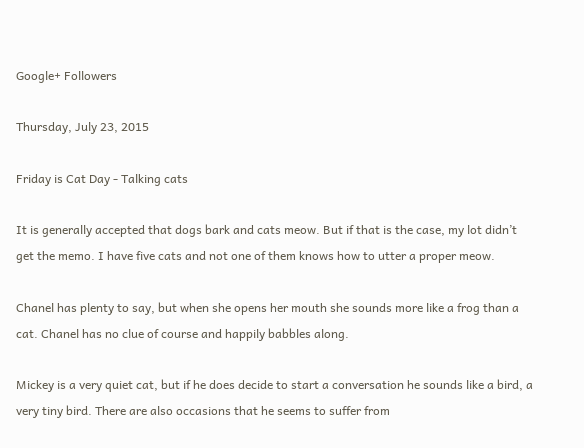Google+ Followers

Thursday, July 23, 2015

Friday is Cat Day - Talking cats

It is generally accepted that dogs bark and cats meow. But if that is the case, my lot didn’t get the memo. I have five cats and not one of them knows how to utter a proper meow.

Chanel has plenty to say, but when she opens her mouth she sounds more like a frog than a cat. Chanel has no clue of course and happily babbles along.

Mickey is a very quiet cat, but if he does decide to start a conversation he sounds like a bird, a very tiny bird. There are also occasions that he seems to suffer from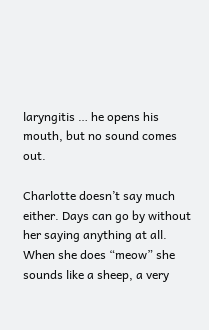laryngitis … he opens his mouth, but no sound comes out.

Charlotte doesn’t say much either. Days can go by without her saying anything at all. When she does “meow” she sounds like a sheep, a very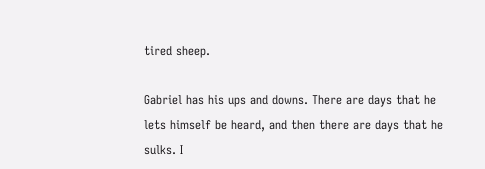tired sheep.

Gabriel has his ups and downs. There are days that he lets himself be heard, and then there are days that he sulks. I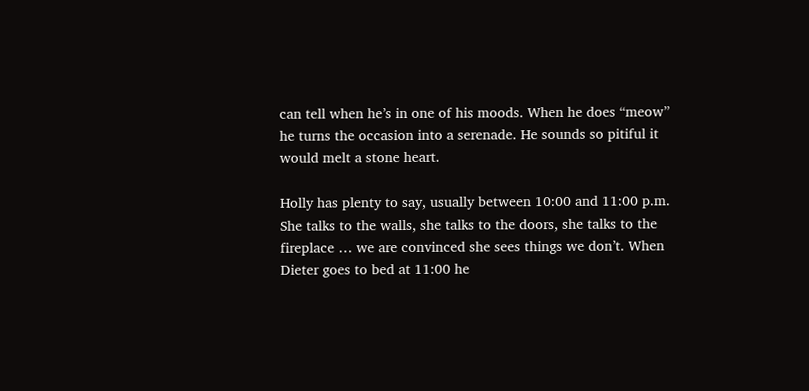can tell when he’s in one of his moods. When he does “meow” he turns the occasion into a serenade. He sounds so pitiful it would melt a stone heart.

Holly has plenty to say, usually between 10:00 and 11:00 p.m. She talks to the walls, she talks to the doors, she talks to the fireplace … we are convinced she sees things we don’t. When Dieter goes to bed at 11:00 he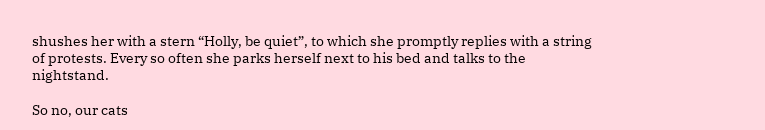shushes her with a stern “Holly, be quiet”, to which she promptly replies with a string of protests. Every so often she parks herself next to his bed and talks to the nightstand.

So no, our cats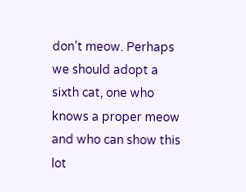don’t meow. Perhaps we should adopt a sixth cat, one who knows a proper meow and who can show this lot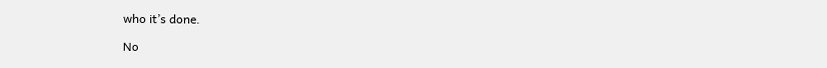who it’s done.

No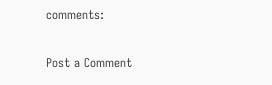comments:

Post a Comment